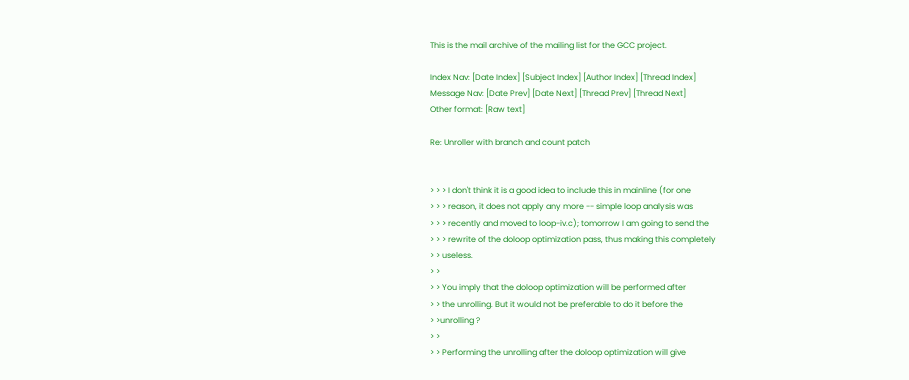This is the mail archive of the mailing list for the GCC project.

Index Nav: [Date Index] [Subject Index] [Author Index] [Thread Index]
Message Nav: [Date Prev] [Date Next] [Thread Prev] [Thread Next]
Other format: [Raw text]

Re: Unroller with branch and count patch


> > > I don't think it is a good idea to include this in mainline (for one
> > > reason, it does not apply any more -- simple loop analysis was
> > > recently and moved to loop-iv.c); tomorrow I am going to send the
> > > rewrite of the doloop optimization pass, thus making this completely
> > useless.
> >
> > You imply that the doloop optimization will be performed after
> > the unrolling. But it would not be preferable to do it before the
> >unrolling ?
> >
> > Performing the unrolling after the doloop optimization will give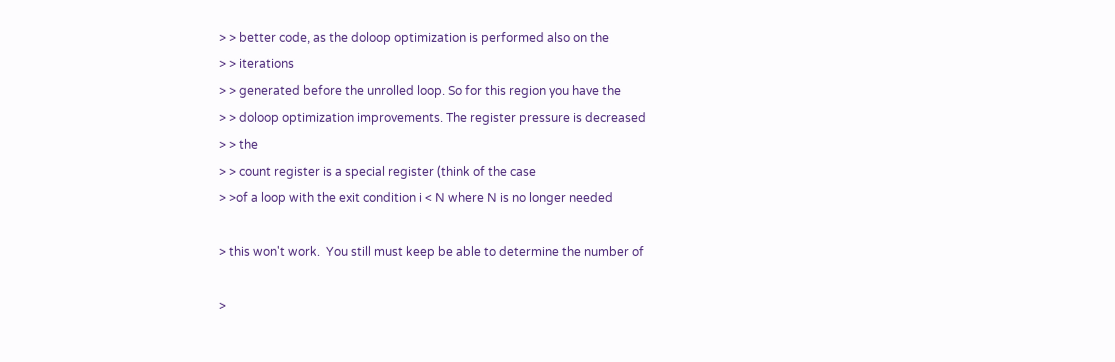> > better code, as the doloop optimization is performed also on the
> > iterations
> > generated before the unrolled loop. So for this region you have the
> > doloop optimization improvements. The register pressure is decreased
> > the
> > count register is a special register (think of the case
> >of a loop with the exit condition i < N where N is no longer needed

> this won't work.  You still must keep be able to determine the number of

>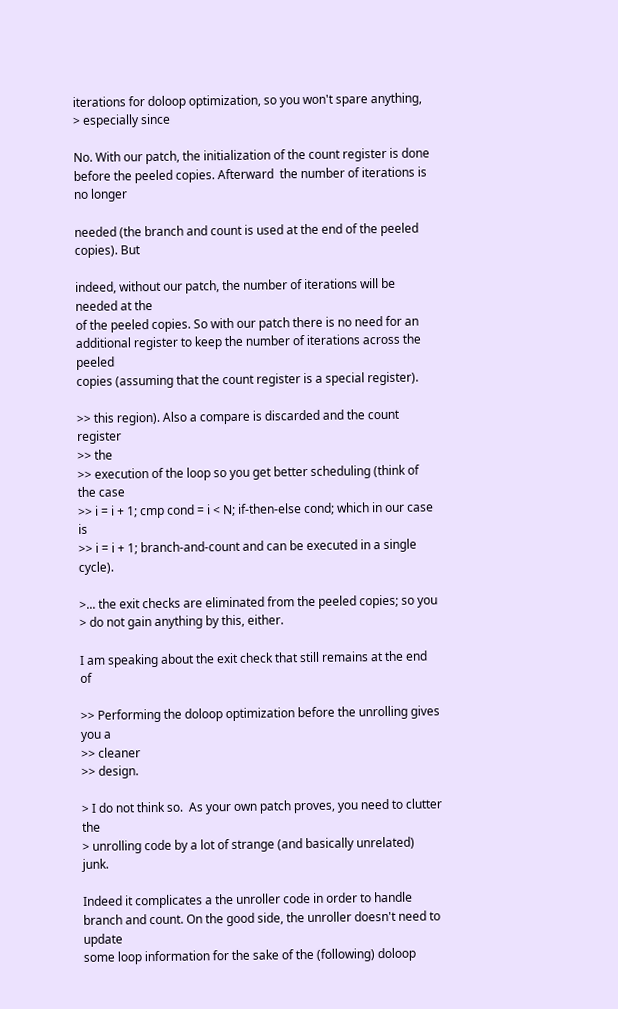iterations for doloop optimization, so you won't spare anything,
> especially since

No. With our patch, the initialization of the count register is done
before the peeled copies. Afterward  the number of iterations is no longer

needed (the branch and count is used at the end of the peeled copies). But

indeed, without our patch, the number of iterations will be needed at the
of the peeled copies. So with our patch there is no need for an
additional register to keep the number of iterations across the peeled
copies (assuming that the count register is a special register).

>> this region). Also a compare is discarded and the count register
>> the
>> execution of the loop so you get better scheduling (think of the case
>> i = i + 1; cmp cond = i < N; if-then-else cond; which in our case is
>> i = i + 1; branch-and-count and can be executed in a single cycle).

>... the exit checks are eliminated from the peeled copies; so you
> do not gain anything by this, either.

I am speaking about the exit check that still remains at the end of

>> Performing the doloop optimization before the unrolling gives you a
>> cleaner
>> design.

> I do not think so.  As your own patch proves, you need to clutter the
> unrolling code by a lot of strange (and basically unrelated) junk.

Indeed it complicates a the unroller code in order to handle
branch and count. On the good side, the unroller doesn't need to update
some loop information for the sake of the (following) doloop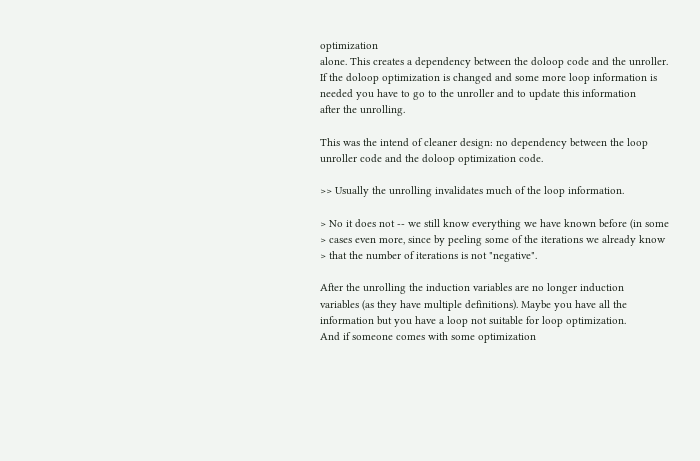optimization
alone. This creates a dependency between the doloop code and the unroller.
If the doloop optimization is changed and some more loop information is
needed you have to go to the unroller and to update this information
after the unrolling.

This was the intend of cleaner design: no dependency between the loop
unroller code and the doloop optimization code.

>> Usually the unrolling invalidates much of the loop information.

> No it does not -- we still know everything we have known before (in some
> cases even more, since by peeling some of the iterations we already know
> that the number of iterations is not "negative".

After the unrolling the induction variables are no longer induction
variables (as they have multiple definitions). Maybe you have all the
information but you have a loop not suitable for loop optimization.
And if someone comes with some optimization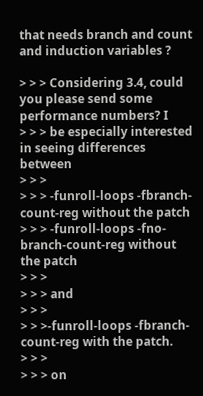that needs branch and count
and induction variables ?

> > > Considering 3.4, could you please send some performance numbers? I
> > > be especially interested in seeing differences between
> > >
> > > -funroll-loops -fbranch-count-reg without the patch
> > > -funroll-loops -fno-branch-count-reg without the patch
> > >
> > > and
> > >
> > >-funroll-loops -fbranch-count-reg with the patch.
> > >
> > > on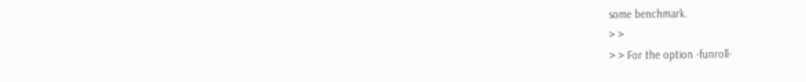some benchmark.
> >
> > For the option -funroll-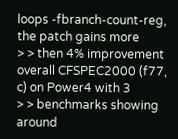loops -fbranch-count-reg, the patch gains more
> > then 4% improvement overall CFSPEC2000 (f77, c) on Power4 with 3
> > benchmarks showing around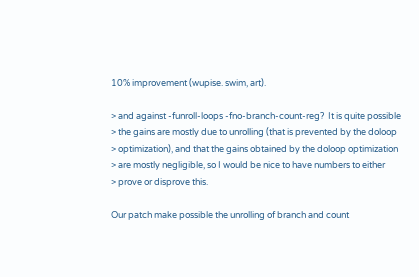10% improvement (wupise. swim, art).

> and against -funroll-loops -fno-branch-count-reg?  It is quite possible
> the gains are mostly due to unrolling (that is prevented by the doloop
> optimization), and that the gains obtained by the doloop optimization
> are mostly negligible, so I would be nice to have numbers to either
> prove or disprove this.

Our patch make possible the unrolling of branch and count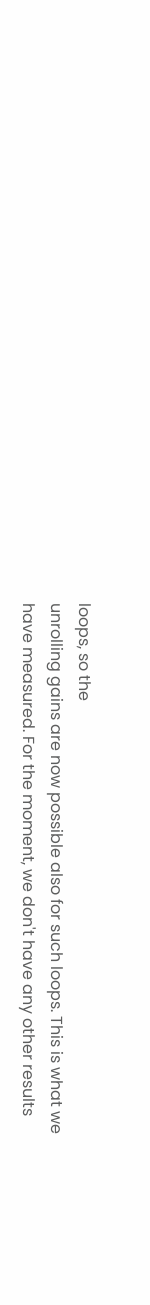loops, so the
unrolling gains are now possible also for such loops. This is what we
have measured. For the moment, we don't have any other results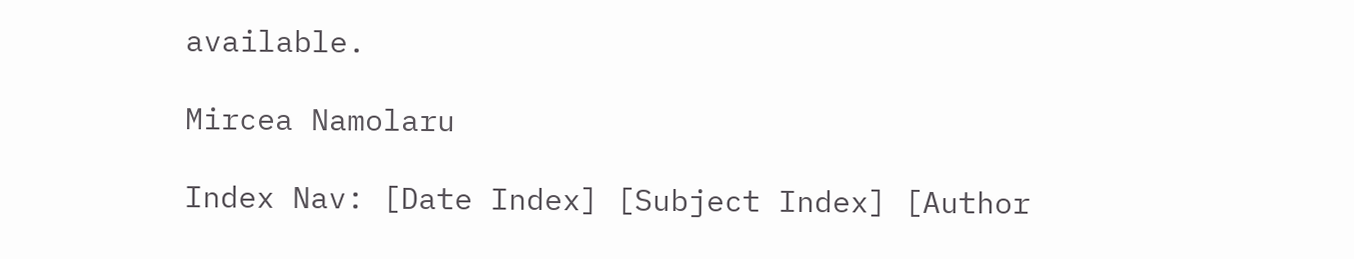available.

Mircea Namolaru

Index Nav: [Date Index] [Subject Index] [Author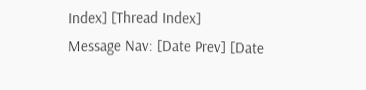Index] [Thread Index]
Message Nav: [Date Prev] [Date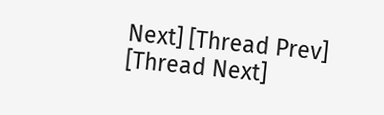Next] [Thread Prev] [Thread Next]